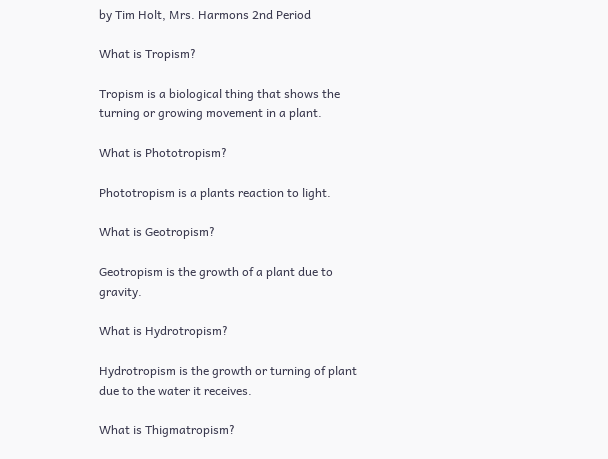by Tim Holt, Mrs. Harmons 2nd Period

What is Tropism?

Tropism is a biological thing that shows the turning or growing movement in a plant.

What is Phototropism?

Phototropism is a plants reaction to light.

What is Geotropism?

Geotropism is the growth of a plant due to gravity.

What is Hydrotropism?

Hydrotropism is the growth or turning of plant due to the water it receives.

What is Thigmatropism?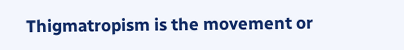Thigmatropism is the movement or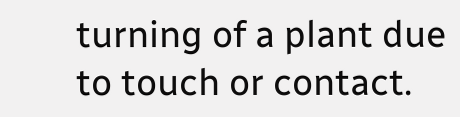turning of a plant due to touch or contact.